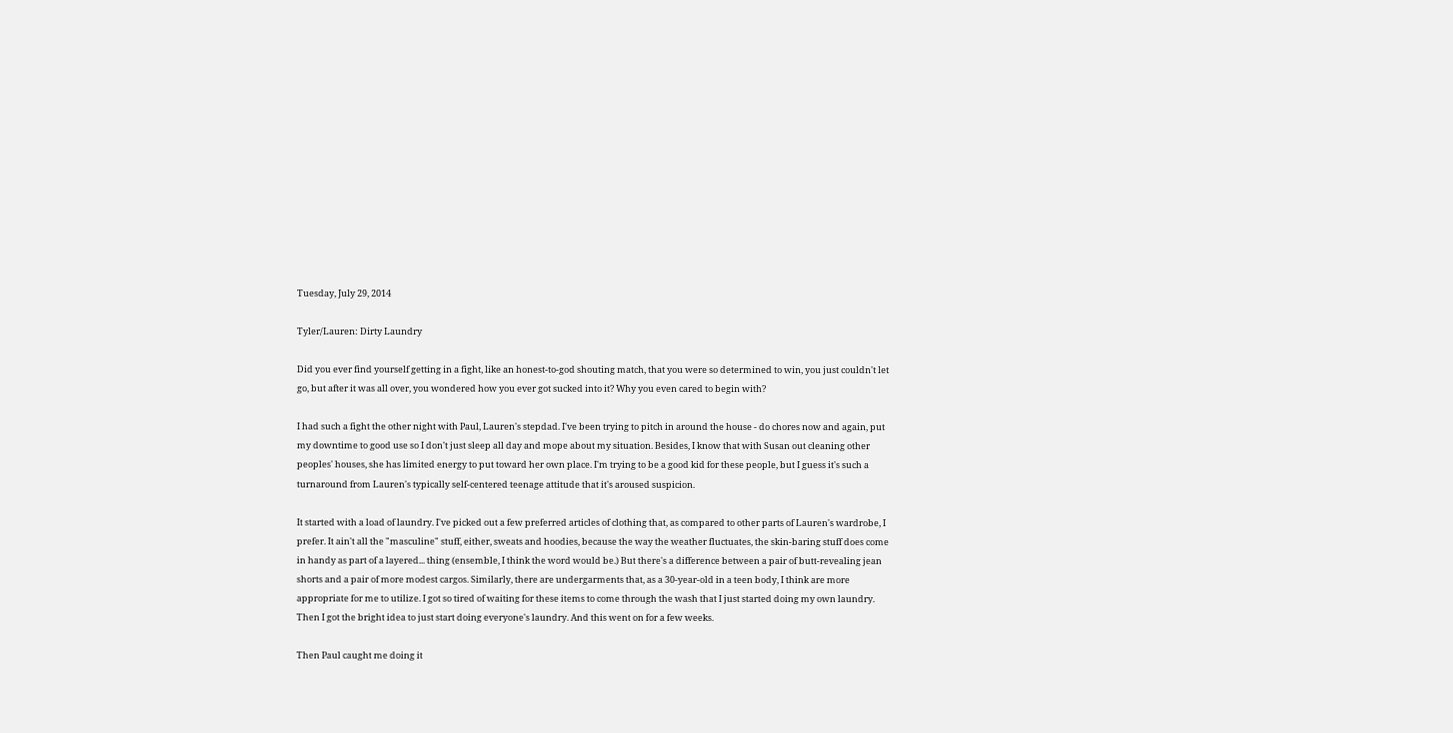Tuesday, July 29, 2014

Tyler/Lauren: Dirty Laundry

Did you ever find yourself getting in a fight, like an honest-to-god shouting match, that you were so determined to win, you just couldn't let go, but after it was all over, you wondered how you ever got sucked into it? Why you even cared to begin with?

I had such a fight the other night with Paul, Lauren's stepdad. I've been trying to pitch in around the house - do chores now and again, put my downtime to good use so I don't just sleep all day and mope about my situation. Besides, I know that with Susan out cleaning other peoples' houses, she has limited energy to put toward her own place. I'm trying to be a good kid for these people, but I guess it's such a turnaround from Lauren's typically self-centered teenage attitude that it's aroused suspicion.

It started with a load of laundry. I've picked out a few preferred articles of clothing that, as compared to other parts of Lauren's wardrobe, I prefer. It ain't all the "masculine" stuff, either, sweats and hoodies, because the way the weather fluctuates, the skin-baring stuff does come in handy as part of a layered... thing (ensemble, I think the word would be.) But there's a difference between a pair of butt-revealing jean shorts and a pair of more modest cargos. Similarly, there are undergarments that, as a 30-year-old in a teen body, I think are more appropriate for me to utilize. I got so tired of waiting for these items to come through the wash that I just started doing my own laundry. Then I got the bright idea to just start doing everyone's laundry. And this went on for a few weeks.

Then Paul caught me doing it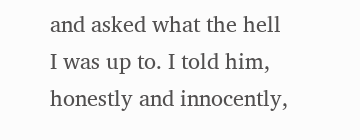and asked what the hell I was up to. I told him, honestly and innocently,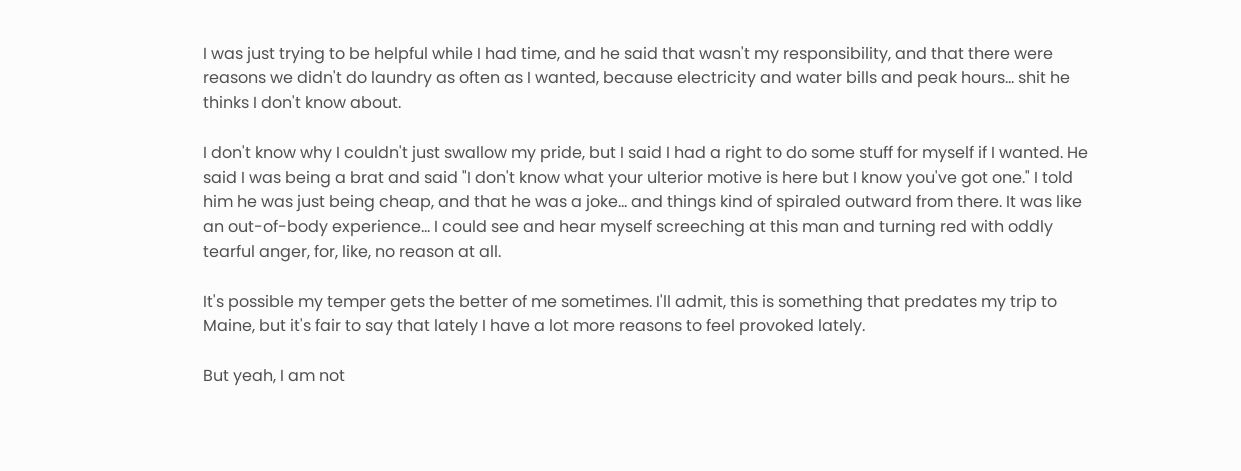I was just trying to be helpful while I had time, and he said that wasn't my responsibility, and that there were reasons we didn't do laundry as often as I wanted, because electricity and water bills and peak hours... shit he thinks I don't know about.

I don't know why I couldn't just swallow my pride, but I said I had a right to do some stuff for myself if I wanted. He said I was being a brat and said "I don't know what your ulterior motive is here but I know you've got one." I told him he was just being cheap, and that he was a joke... and things kind of spiraled outward from there. It was like an out-of-body experience... I could see and hear myself screeching at this man and turning red with oddly tearful anger, for, like, no reason at all.

It's possible my temper gets the better of me sometimes. I'll admit, this is something that predates my trip to Maine, but it's fair to say that lately I have a lot more reasons to feel provoked lately.

But yeah, I am not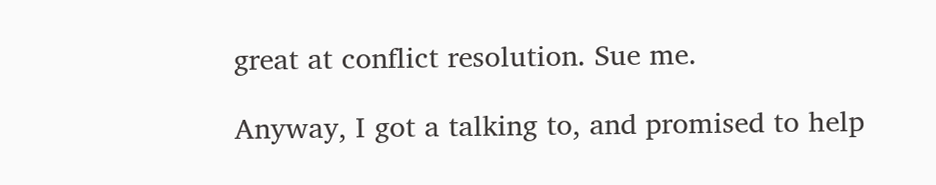great at conflict resolution. Sue me.

Anyway, I got a talking to, and promised to help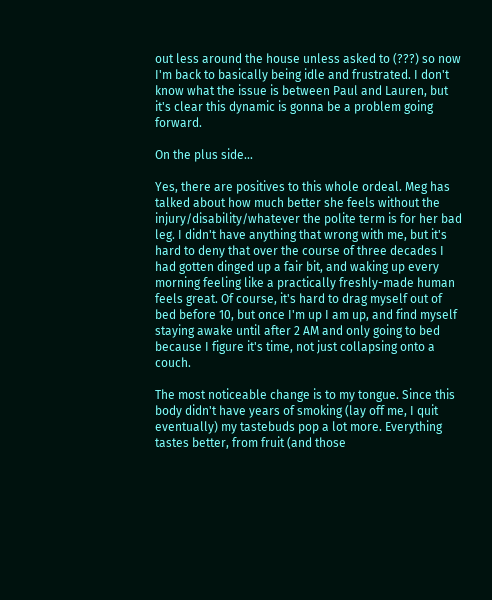out less around the house unless asked to (???) so now I'm back to basically being idle and frustrated. I don't know what the issue is between Paul and Lauren, but it's clear this dynamic is gonna be a problem going forward.

On the plus side...

Yes, there are positives to this whole ordeal. Meg has talked about how much better she feels without the injury/disability/whatever the polite term is for her bad leg. I didn't have anything that wrong with me, but it's hard to deny that over the course of three decades I had gotten dinged up a fair bit, and waking up every morning feeling like a practically freshly-made human feels great. Of course, it's hard to drag myself out of bed before 10, but once I'm up I am up, and find myself staying awake until after 2 AM and only going to bed because I figure it's time, not just collapsing onto a couch.

The most noticeable change is to my tongue. Since this body didn't have years of smoking (lay off me, I quit eventually) my tastebuds pop a lot more. Everything tastes better, from fruit (and those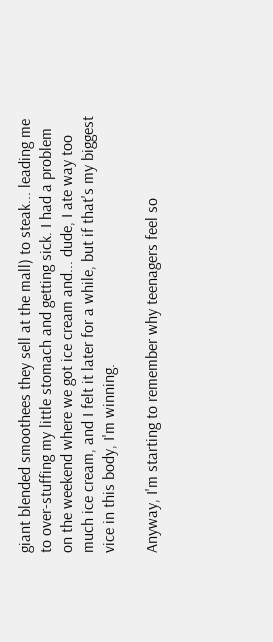giant blended smoothees they sell at the mall) to steak... leading me to over-stuffing my little stomach and getting sick. I had a problem on the weekend where we got ice cream and... dude, I ate way too much ice cream, and I felt it later for a while, but if that's my biggest vice in this body, I'm winning.

Anyway, I'm starting to remember why teenagers feel so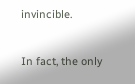invincible.

In fact, the only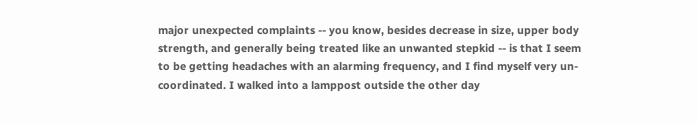major unexpected complaints -- you know, besides decrease in size, upper body strength, and generally being treated like an unwanted stepkid -- is that I seem to be getting headaches with an alarming frequency, and I find myself very un-coordinated. I walked into a lamppost outside the other day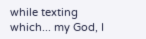while texting which... my God, I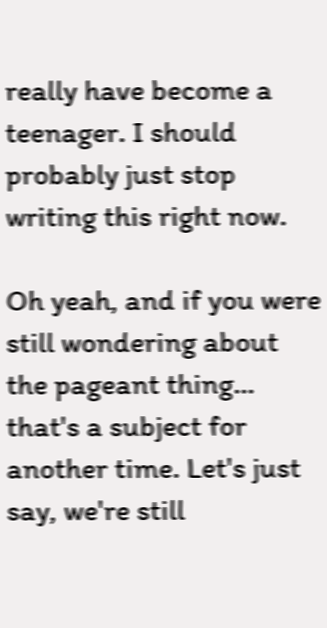really have become a teenager. I should probably just stop writing this right now.

Oh yeah, and if you were still wondering about the pageant thing... that's a subject for another time. Let's just say, we're still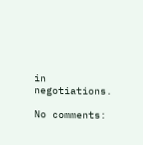in negotiations.

No comments: